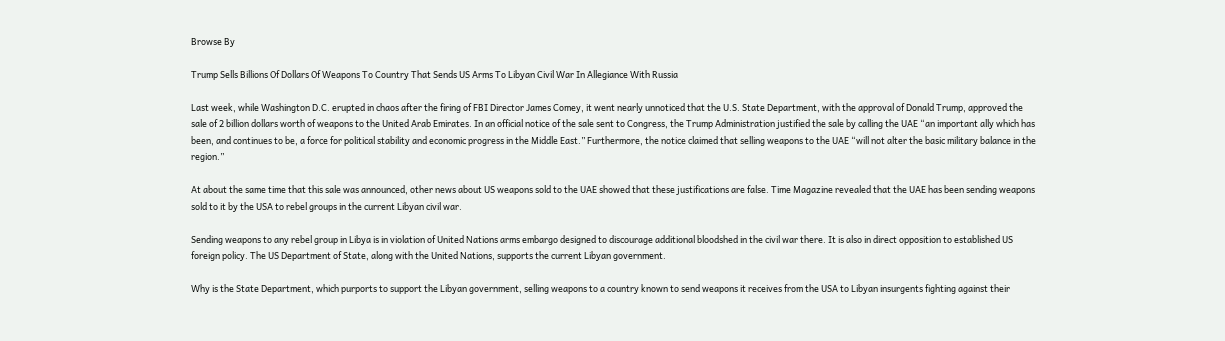Browse By

Trump Sells Billions Of Dollars Of Weapons To Country That Sends US Arms To Libyan Civil War In Allegiance With Russia

Last week, while Washington D.C. erupted in chaos after the firing of FBI Director James Comey, it went nearly unnoticed that the U.S. State Department, with the approval of Donald Trump, approved the sale of 2 billion dollars worth of weapons to the United Arab Emirates. In an official notice of the sale sent to Congress, the Trump Administration justified the sale by calling the UAE “an important ally which has been, and continues to be, a force for political stability and economic progress in the Middle East.” Furthermore, the notice claimed that selling weapons to the UAE “will not alter the basic military balance in the region.”

At about the same time that this sale was announced, other news about US weapons sold to the UAE showed that these justifications are false. Time Magazine revealed that the UAE has been sending weapons sold to it by the USA to rebel groups in the current Libyan civil war.

Sending weapons to any rebel group in Libya is in violation of United Nations arms embargo designed to discourage additional bloodshed in the civil war there. It is also in direct opposition to established US foreign policy. The US Department of State, along with the United Nations, supports the current Libyan government.

Why is the State Department, which purports to support the Libyan government, selling weapons to a country known to send weapons it receives from the USA to Libyan insurgents fighting against their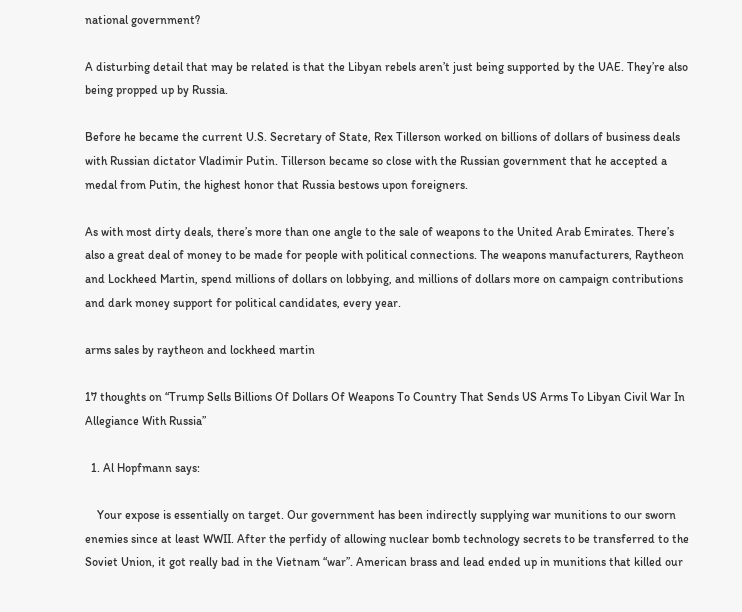national government?

A disturbing detail that may be related is that the Libyan rebels aren’t just being supported by the UAE. They’re also being propped up by Russia.

Before he became the current U.S. Secretary of State, Rex Tillerson worked on billions of dollars of business deals with Russian dictator Vladimir Putin. Tillerson became so close with the Russian government that he accepted a medal from Putin, the highest honor that Russia bestows upon foreigners.

As with most dirty deals, there’s more than one angle to the sale of weapons to the United Arab Emirates. There’s also a great deal of money to be made for people with political connections. The weapons manufacturers, Raytheon and Lockheed Martin, spend millions of dollars on lobbying, and millions of dollars more on campaign contributions and dark money support for political candidates, every year.

arms sales by raytheon and lockheed martin

17 thoughts on “Trump Sells Billions Of Dollars Of Weapons To Country That Sends US Arms To Libyan Civil War In Allegiance With Russia”

  1. Al Hopfmann says:

    Your expose is essentially on target. Our government has been indirectly supplying war munitions to our sworn enemies since at least WWII. After the perfidy of allowing nuclear bomb technology secrets to be transferred to the Soviet Union, it got really bad in the Vietnam “war”. American brass and lead ended up in munitions that killed our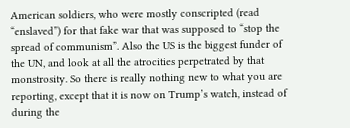American soldiers, who were mostly conscripted (read “enslaved”) for that fake war that was supposed to “stop the spread of communism”. Also the US is the biggest funder of the UN, and look at all the atrocities perpetrated by that monstrosity. So there is really nothing new to what you are reporting, except that it is now on Trump’s watch, instead of during the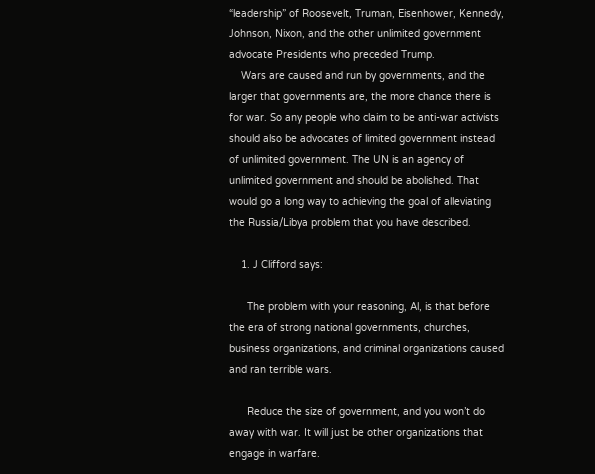“leadership” of Roosevelt, Truman, Eisenhower, Kennedy, Johnson, Nixon, and the other unlimited government advocate Presidents who preceded Trump.
    Wars are caused and run by governments, and the larger that governments are, the more chance there is for war. So any people who claim to be anti-war activists should also be advocates of limited government instead of unlimited government. The UN is an agency of unlimited government and should be abolished. That would go a long way to achieving the goal of alleviating the Russia/Libya problem that you have described.

    1. J Clifford says:

      The problem with your reasoning, Al, is that before the era of strong national governments, churches, business organizations, and criminal organizations caused and ran terrible wars.

      Reduce the size of government, and you won’t do away with war. It will just be other organizations that engage in warfare.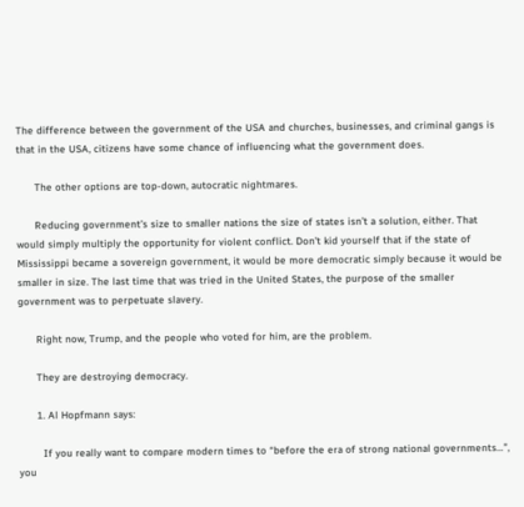The difference between the government of the USA and churches, businesses, and criminal gangs is that in the USA, citizens have some chance of influencing what the government does.

      The other options are top-down, autocratic nightmares.

      Reducing government’s size to smaller nations the size of states isn’t a solution, either. That would simply multiply the opportunity for violent conflict. Don’t kid yourself that if the state of Mississippi became a sovereign government, it would be more democratic simply because it would be smaller in size. The last time that was tried in the United States, the purpose of the smaller government was to perpetuate slavery.

      Right now, Trump, and the people who voted for him, are the problem.

      They are destroying democracy.

      1. Al Hopfmann says:

        If you really want to compare modern times to “before the era of strong national governments…”, you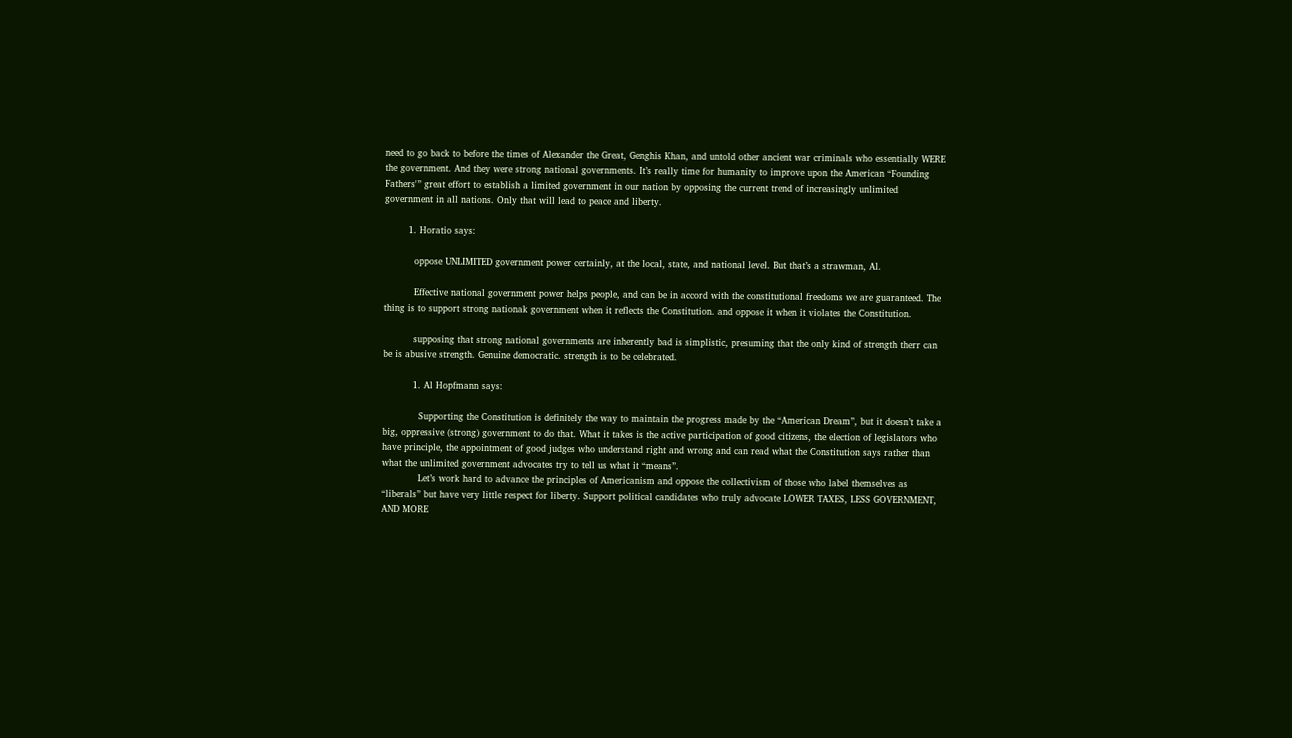need to go back to before the times of Alexander the Great, Genghis Khan, and untold other ancient war criminals who essentially WERE the government. And they were strong national governments. It’s really time for humanity to improve upon the American “Founding Fathers'” great effort to establish a limited government in our nation by opposing the current trend of increasingly unlimited government in all nations. Only that will lead to peace and liberty.

        1. Horatio says:

          oppose UNLIMITED government power certainly, at the local, state, and national level. But that’s a strawman, Al.

          Effective national government power helps people, and can be in accord with the constitutional freedoms we are guaranteed. The thing is to support strong nationak government when it reflects the Constitution. and oppose it when it violates the Constitution.

          supposing that strong national governments are inherently bad is simplistic, presuming that the only kind of strength therr can be is abusive strength. Genuine democratic. strength is to be celebrated.

          1. Al Hopfmann says:

            Supporting the Constitution is definitely the way to maintain the progress made by the “American Dream”, but it doesn’t take a big, oppressive (strong) government to do that. What it takes is the active participation of good citizens, the election of legislators who have principle, the appointment of good judges who understand right and wrong and can read what the Constitution says rather than what the unlimited government advocates try to tell us what it “means”.
            Let’s work hard to advance the principles of Americanism and oppose the collectivism of those who label themselves as “liberals” but have very little respect for liberty. Support political candidates who truly advocate LOWER TAXES, LESS GOVERNMENT, AND MORE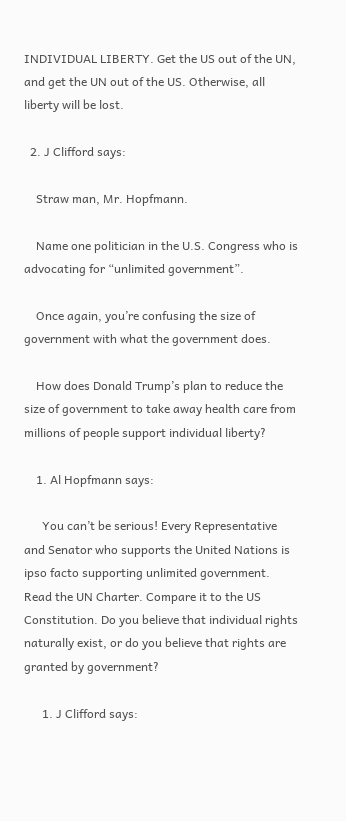INDIVIDUAL LIBERTY. Get the US out of the UN, and get the UN out of the US. Otherwise, all liberty will be lost.

  2. J Clifford says:

    Straw man, Mr. Hopfmann.

    Name one politician in the U.S. Congress who is advocating for “unlimited government”.

    Once again, you’re confusing the size of government with what the government does.

    How does Donald Trump’s plan to reduce the size of government to take away health care from millions of people support individual liberty?

    1. Al Hopfmann says:

      You can’t be serious! Every Representative and Senator who supports the United Nations is ipso facto supporting unlimited government. Read the UN Charter. Compare it to the US Constitution. Do you believe that individual rights naturally exist, or do you believe that rights are granted by government?

      1. J Clifford says: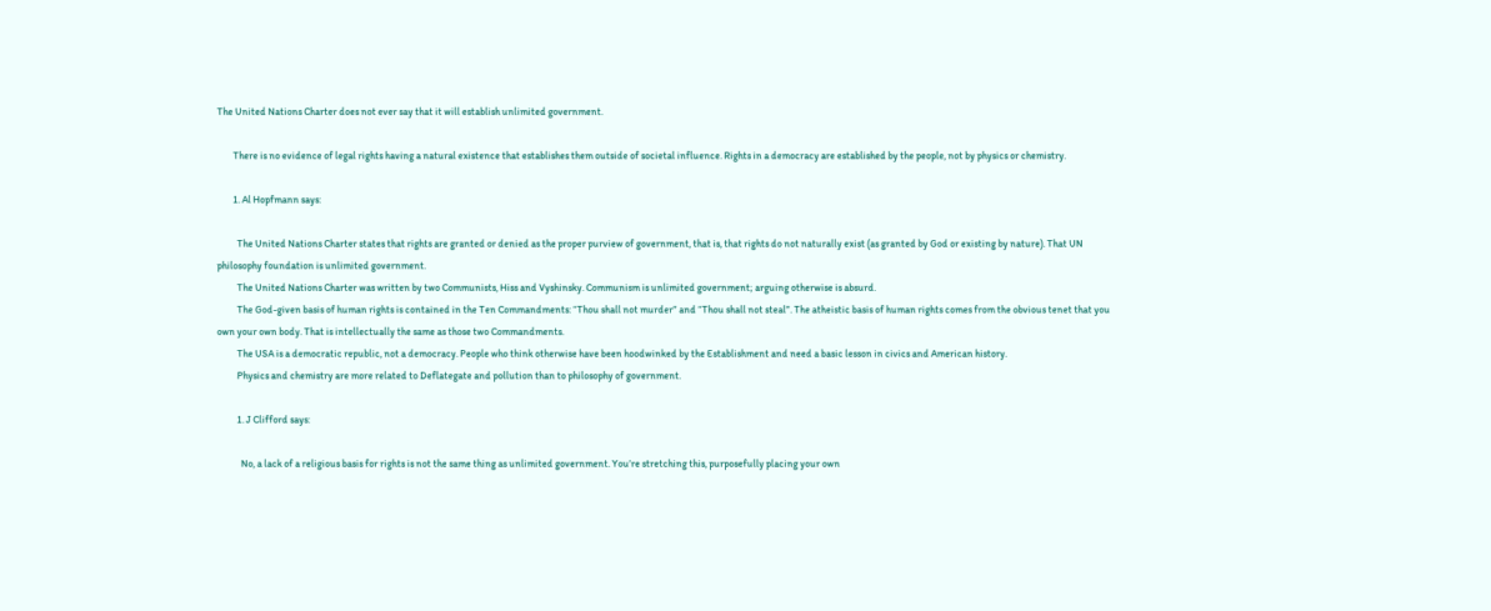The United Nations Charter does not ever say that it will establish unlimited government.

        There is no evidence of legal rights having a natural existence that establishes them outside of societal influence. Rights in a democracy are established by the people, not by physics or chemistry.

        1. Al Hopfmann says:

          The United Nations Charter states that rights are granted or denied as the proper purview of government, that is, that rights do not naturally exist (as granted by God or existing by nature). That UN philosophy foundation is unlimited government.
          The United Nations Charter was written by two Communists, Hiss and Vyshinsky. Communism is unlimited government; arguing otherwise is absurd.
          The God-given basis of human rights is contained in the Ten Commandments: “Thou shall not murder” and “Thou shall not steal”. The atheistic basis of human rights comes from the obvious tenet that you own your own body. That is intellectually the same as those two Commandments.
          The USA is a democratic republic, not a democracy. People who think otherwise have been hoodwinked by the Establishment and need a basic lesson in civics and American history.
          Physics and chemistry are more related to Deflategate and pollution than to philosophy of government.

          1. J Clifford says:

            No, a lack of a religious basis for rights is not the same thing as unlimited government. You’re stretching this, purposefully placing your own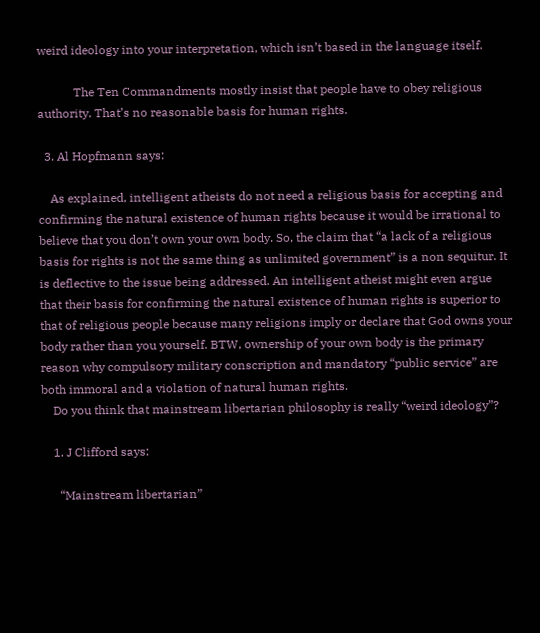weird ideology into your interpretation, which isn’t based in the language itself.

            The Ten Commandments mostly insist that people have to obey religious authority. That’s no reasonable basis for human rights.

  3. Al Hopfmann says:

    As explained, intelligent atheists do not need a religious basis for accepting and confirming the natural existence of human rights because it would be irrational to believe that you don’t own your own body. So, the claim that “a lack of a religious basis for rights is not the same thing as unlimited government” is a non sequitur. It is deflective to the issue being addressed. An intelligent atheist might even argue that their basis for confirming the natural existence of human rights is superior to that of religious people because many religions imply or declare that God owns your body rather than you yourself. BTW, ownership of your own body is the primary reason why compulsory military conscription and mandatory “public service” are both immoral and a violation of natural human rights.
    Do you think that mainstream libertarian philosophy is really “weird ideology”?

    1. J Clifford says:

      “Mainstream libertarian”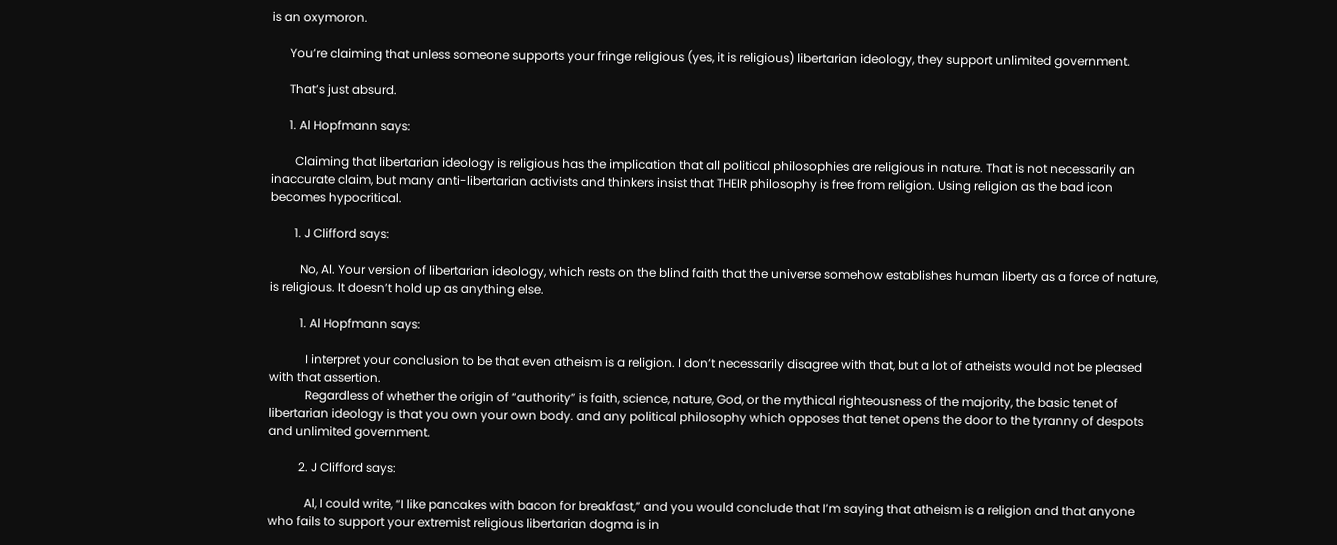is an oxymoron.

      You’re claiming that unless someone supports your fringe religious (yes, it is religious) libertarian ideology, they support unlimited government.

      That’s just absurd.

      1. Al Hopfmann says:

        Claiming that libertarian ideology is religious has the implication that all political philosophies are religious in nature. That is not necessarily an inaccurate claim, but many anti-libertarian activists and thinkers insist that THEIR philosophy is free from religion. Using religion as the bad icon becomes hypocritical.

        1. J Clifford says:

          No, Al. Your version of libertarian ideology, which rests on the blind faith that the universe somehow establishes human liberty as a force of nature, is religious. It doesn’t hold up as anything else.

          1. Al Hopfmann says:

            I interpret your conclusion to be that even atheism is a religion. I don’t necessarily disagree with that, but a lot of atheists would not be pleased with that assertion.
            Regardless of whether the origin of “authority” is faith, science, nature, God, or the mythical righteousness of the majority, the basic tenet of libertarian ideology is that you own your own body. and any political philosophy which opposes that tenet opens the door to the tyranny of despots and unlimited government.

          2. J Clifford says:

            Al, I could write, “I like pancakes with bacon for breakfast,” and you would conclude that I’m saying that atheism is a religion and that anyone who fails to support your extremist religious libertarian dogma is in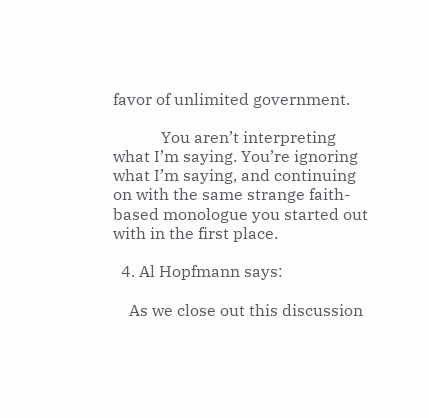favor of unlimited government.

            You aren’t interpreting what I’m saying. You’re ignoring what I’m saying, and continuing on with the same strange faith-based monologue you started out with in the first place.

  4. Al Hopfmann says:

    As we close out this discussion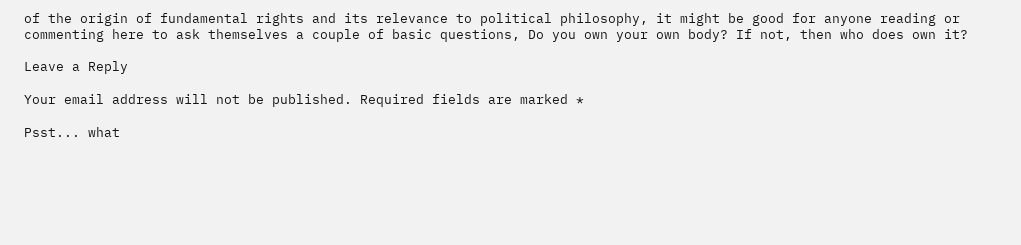of the origin of fundamental rights and its relevance to political philosophy, it might be good for anyone reading or commenting here to ask themselves a couple of basic questions, Do you own your own body? If not, then who does own it?

Leave a Reply

Your email address will not be published. Required fields are marked *

Psst... what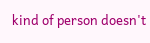kind of person doesn't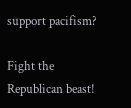support pacifism?

Fight the Republican beast!